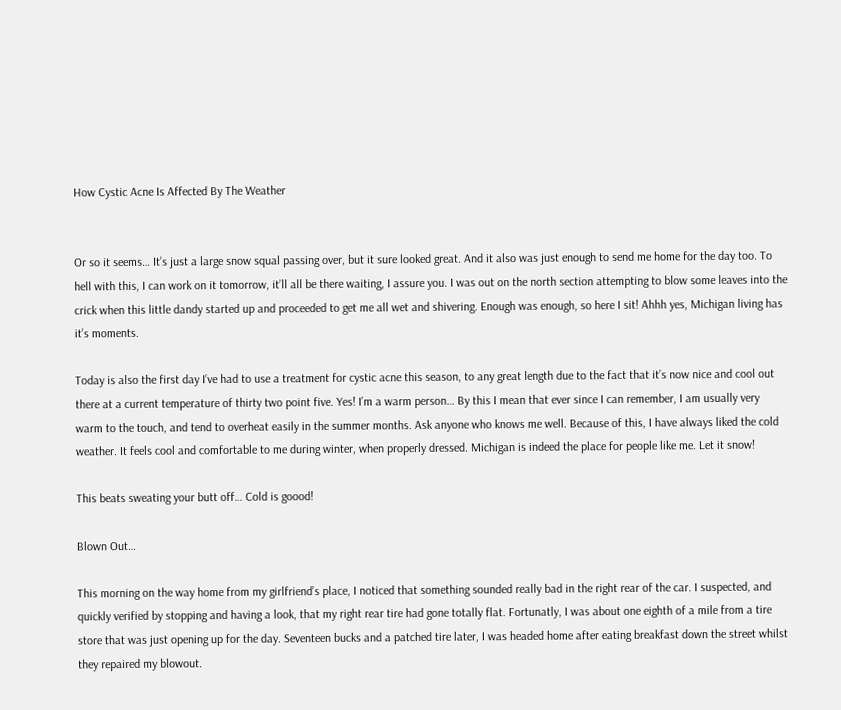How Cystic Acne Is Affected By The Weather


Or so it seems… It’s just a large snow squal passing over, but it sure looked great. And it also was just enough to send me home for the day too. To hell with this, I can work on it tomorrow, it’ll all be there waiting, I assure you. I was out on the north section attempting to blow some leaves into the crick when this little dandy started up and proceeded to get me all wet and shivering. Enough was enough, so here I sit! Ahhh yes, Michigan living has it’s moments.

Today is also the first day I’ve had to use a treatment for cystic acne this season, to any great length due to the fact that it’s now nice and cool out there at a current temperature of thirty two point five. Yes! I’m a warm person… By this I mean that ever since I can remember, I am usually very warm to the touch, and tend to overheat easily in the summer months. Ask anyone who knows me well. Because of this, I have always liked the cold weather. It feels cool and comfortable to me during winter, when properly dressed. Michigan is indeed the place for people like me. Let it snow!

This beats sweating your butt off… Cold is goood!

Blown Out…

This morning on the way home from my girlfriend’s place, I noticed that something sounded really bad in the right rear of the car. I suspected, and quickly verified by stopping and having a look, that my right rear tire had gone totally flat. Fortunatly, I was about one eighth of a mile from a tire store that was just opening up for the day. Seventeen bucks and a patched tire later, I was headed home after eating breakfast down the street whilst they repaired my blowout.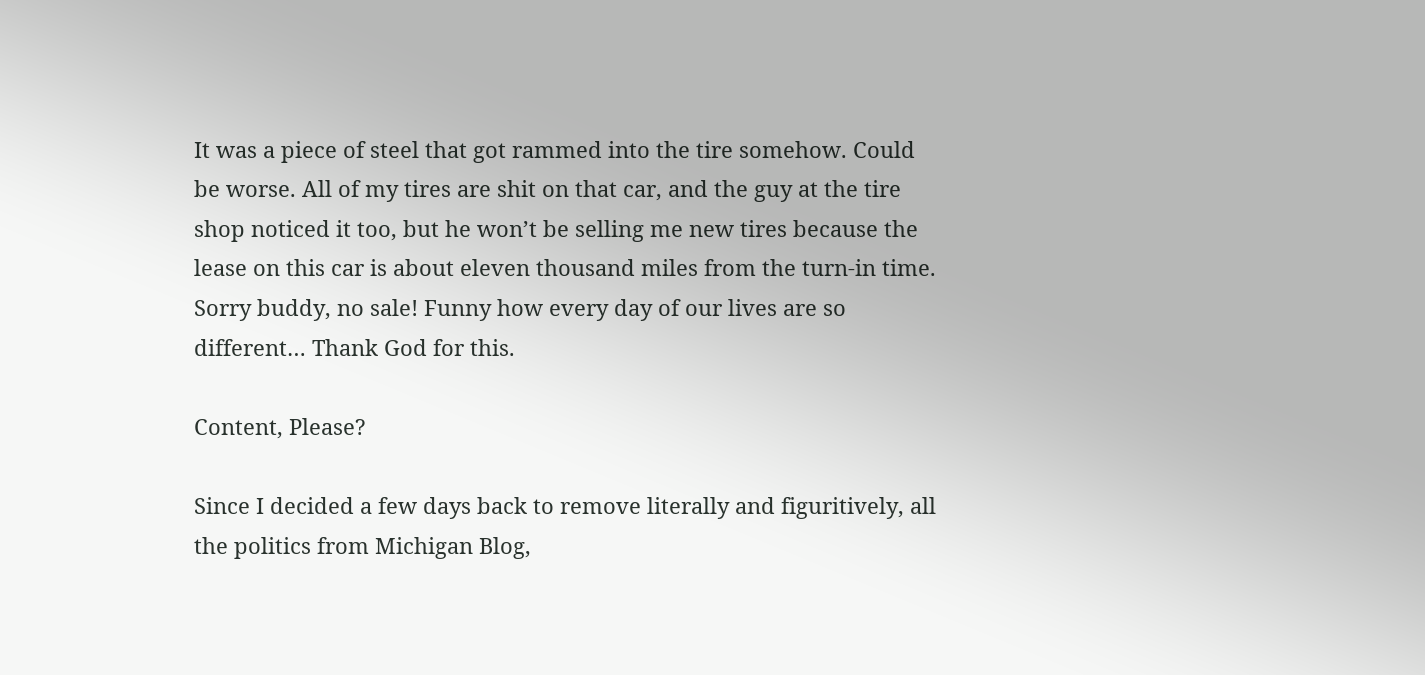It was a piece of steel that got rammed into the tire somehow. Could be worse. All of my tires are shit on that car, and the guy at the tire shop noticed it too, but he won’t be selling me new tires because the lease on this car is about eleven thousand miles from the turn-in time. Sorry buddy, no sale! Funny how every day of our lives are so different… Thank God for this.

Content, Please?

Since I decided a few days back to remove literally and figuritively, all the politics from Michigan Blog,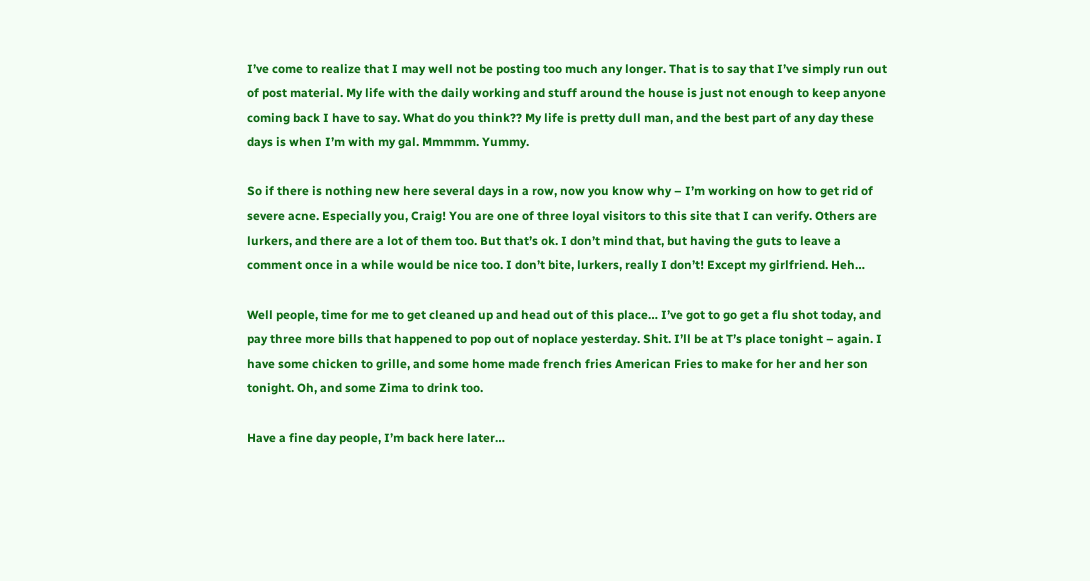I’ve come to realize that I may well not be posting too much any longer. That is to say that I’ve simply run out of post material. My life with the daily working and stuff around the house is just not enough to keep anyone coming back I have to say. What do you think?? My life is pretty dull man, and the best part of any day these days is when I’m with my gal. Mmmmm. Yummy.

So if there is nothing new here several days in a row, now you know why – I’m working on how to get rid of severe acne. Especially you, Craig! You are one of three loyal visitors to this site that I can verify. Others are lurkers, and there are a lot of them too. But that’s ok. I don’t mind that, but having the guts to leave a comment once in a while would be nice too. I don’t bite, lurkers, really I don’t! Except my girlfriend. Heh…

Well people, time for me to get cleaned up and head out of this place… I’ve got to go get a flu shot today, and pay three more bills that happened to pop out of noplace yesterday. Shit. I’ll be at T’s place tonight – again. I have some chicken to grille, and some home made french fries American Fries to make for her and her son tonight. Oh, and some Zima to drink too.

Have a fine day people, I’m back here later…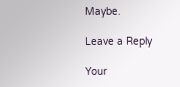Maybe.

Leave a Reply

Your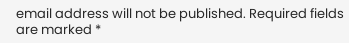email address will not be published. Required fields are marked *